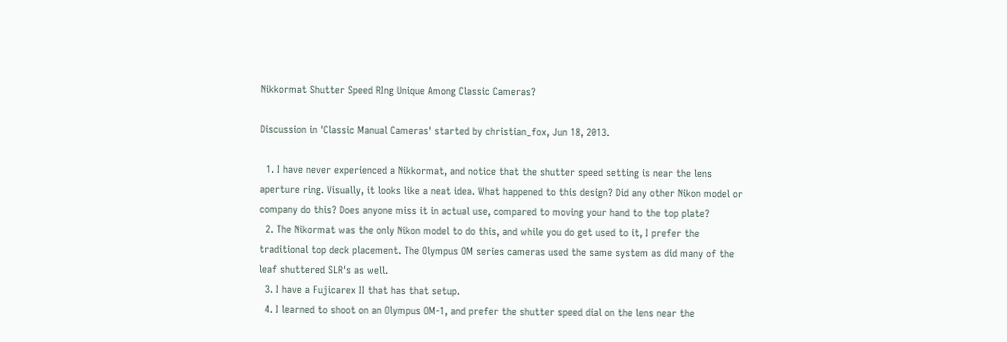Nikkormat Shutter Speed RIng Unique Among Classic Cameras?

Discussion in 'Classic Manual Cameras' started by christian_fox, Jun 18, 2013.

  1. I have never experienced a Nikkormat, and notice that the shutter speed setting is near the lens aperture ring. Visually, it looks like a neat idea. What happened to this design? Did any other Nikon model or company do this? Does anyone miss it in actual use, compared to moving your hand to the top plate?
  2. The Nikormat was the only Nikon model to do this, and while you do get used to it, I prefer the traditional top deck placement. The Olympus OM series cameras used the same system as did many of the leaf shuttered SLR's as well.
  3. I have a Fujicarex II that has that setup.
  4. I learned to shoot on an Olympus OM-1, and prefer the shutter speed dial on the lens near the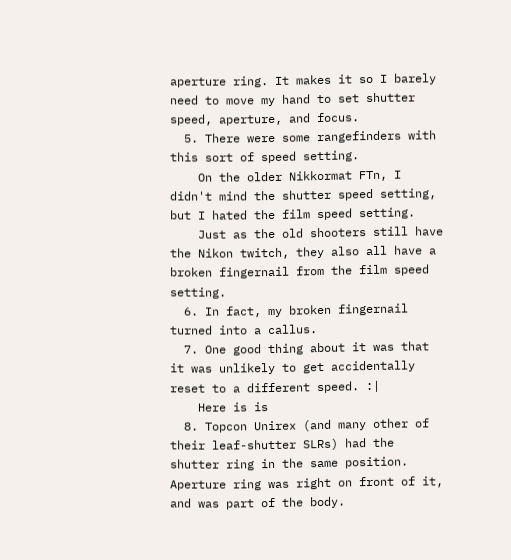aperture ring. It makes it so I barely need to move my hand to set shutter speed, aperture, and focus.
  5. There were some rangefinders with this sort of speed setting.
    On the older Nikkormat FTn, I didn't mind the shutter speed setting, but I hated the film speed setting.
    Just as the old shooters still have the Nikon twitch, they also all have a broken fingernail from the film speed setting.
  6. In fact, my broken fingernail turned into a callus.
  7. One good thing about it was that it was unlikely to get accidentally reset to a different speed. :|
    Here is is
  8. Topcon Unirex (and many other of their leaf-shutter SLRs) had the shutter ring in the same position. Aperture ring was right on front of it, and was part of the body.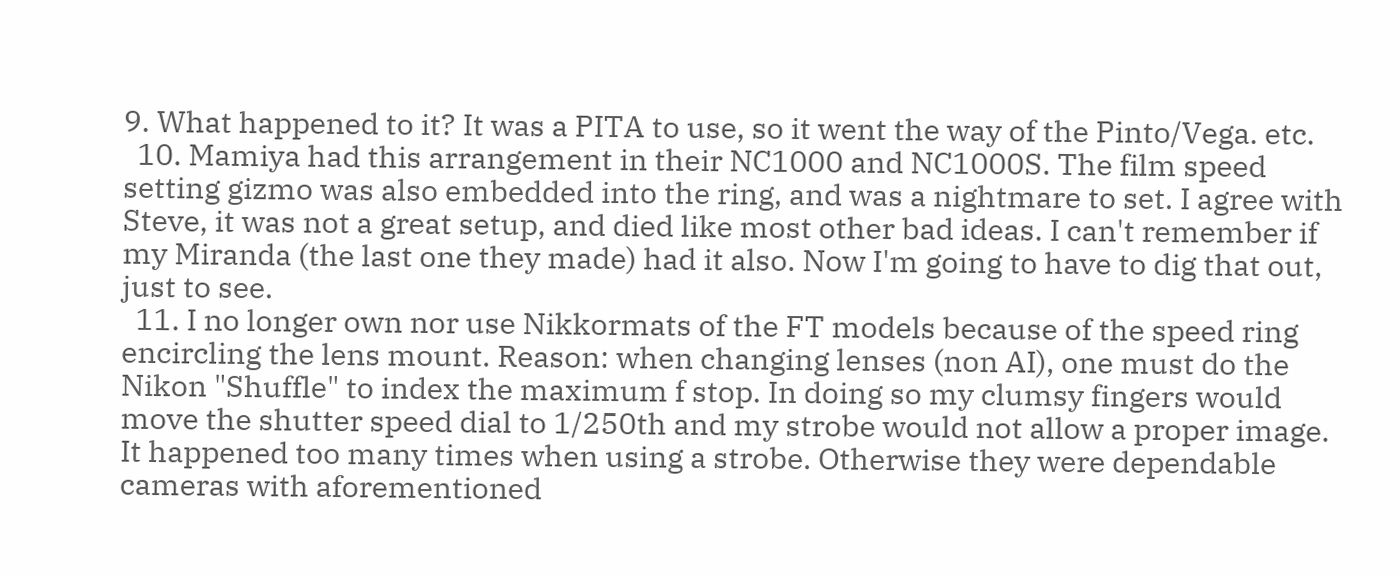9. What happened to it? It was a PITA to use, so it went the way of the Pinto/Vega. etc.
  10. Mamiya had this arrangement in their NC1000 and NC1000S. The film speed setting gizmo was also embedded into the ring, and was a nightmare to set. I agree with Steve, it was not a great setup, and died like most other bad ideas. I can't remember if my Miranda (the last one they made) had it also. Now I'm going to have to dig that out, just to see.
  11. I no longer own nor use Nikkormats of the FT models because of the speed ring encircling the lens mount. Reason: when changing lenses (non AI), one must do the Nikon "Shuffle" to index the maximum f stop. In doing so my clumsy fingers would move the shutter speed dial to 1/250th and my strobe would not allow a proper image. It happened too many times when using a strobe. Otherwise they were dependable cameras with aforementioned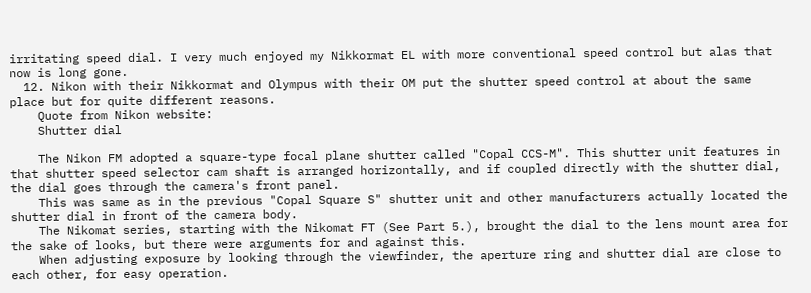irritating speed dial. I very much enjoyed my Nikkormat EL with more conventional speed control but alas that now is long gone.
  12. Nikon with their Nikkormat and Olympus with their OM put the shutter speed control at about the same place but for quite different reasons.
    Quote from Nikon website:
    Shutter dial

    The Nikon FM adopted a square-type focal plane shutter called "Copal CCS-M". This shutter unit features in that shutter speed selector cam shaft is arranged horizontally, and if coupled directly with the shutter dial, the dial goes through the camera's front panel.
    This was same as in the previous "Copal Square S" shutter unit and other manufacturers actually located the shutter dial in front of the camera body.
    The Nikomat series, starting with the Nikomat FT (See Part 5.), brought the dial to the lens mount area for the sake of looks, but there were arguments for and against this.
    When adjusting exposure by looking through the viewfinder, the aperture ring and shutter dial are close to each other, for easy operation.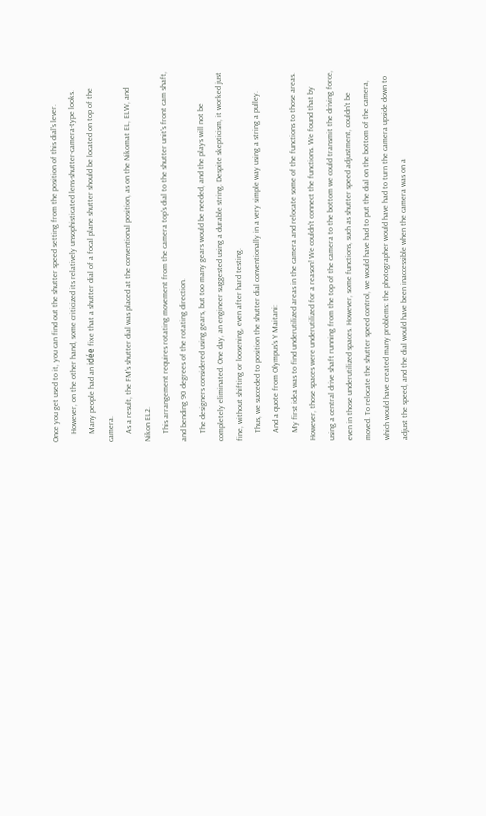Once you get used to it, you can find out the shutter speed setting from the position of this dial's lever.
    However, on the other hand, some criticized its relatively unsophisticated lens-shutter-camera-type looks.
    Many people had an idée fixe that a shutter dial of a focal plane shutter should be located on top of the camera.
    As a result, the FM's shutter dial was placed at the conventional position, as on the Nikomat EL, ELW, and Nikon EL2.
    This arrangement requires rotating movement from the camera top's dial to the shutter unit's front cam shaft, and bending 90 degrees of the rotating direction.
    The designers considered using gears, but too many gears would be needed, and the plays will not be completely eliminated. One day, an engineer suggested using a durable string. Despite skepticism, it worked just fine, without shifting or loosening, even after hard testing.
    Thus, we succeded to position the shutter dial conventionally in a very simple way using a string a pulley.
    And a quote from Olympus's Y Maitani:
    My first idea was to find underutilized areas in the camera and relocate some of the functions to those areas. However, those spaces were underutilized for a reason! We couldn't connect the functions. We found that by using a central drive shaft running from the top of the camera to the bottom we could transmit the driving force, even in those underutilized spaces. However, some functions, such as shutter speed adjustment, couldn't be moved. To relocate the shutter speed control, we would have had to put the dial on the bottom of the camera, which would have created many problems: the photographer would have had to turn the camera upside down to adjust the speed, and the dial would have been inaccessible when the camera was on a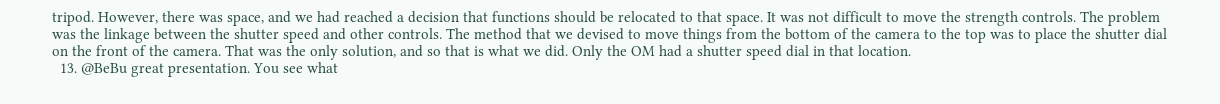tripod. However, there was space, and we had reached a decision that functions should be relocated to that space. It was not difficult to move the strength controls. The problem was the linkage between the shutter speed and other controls. The method that we devised to move things from the bottom of the camera to the top was to place the shutter dial on the front of the camera. That was the only solution, and so that is what we did. Only the OM had a shutter speed dial in that location.
  13. @BeBu great presentation. You see what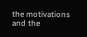the motivations and the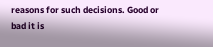reasons for such decisions. Good or bad it is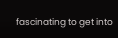fascinating to get into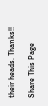their heads. Thanks!!

Share This Page